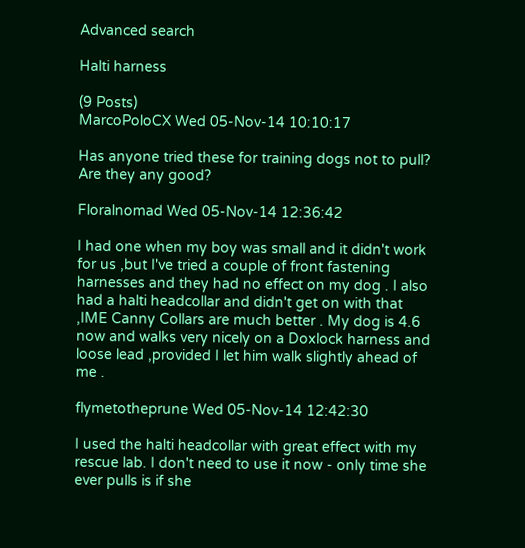Advanced search

Halti harness

(9 Posts)
MarcoPoloCX Wed 05-Nov-14 10:10:17

Has anyone tried these for training dogs not to pull? Are they any good?

Floralnomad Wed 05-Nov-14 12:36:42

I had one when my boy was small and it didn't work for us ,but I've tried a couple of front fastening harnesses and they had no effect on my dog . I also had a halti headcollar and didn't get on with that ,IME Canny Collars are much better . My dog is 4.6 now and walks very nicely on a Doxlock harness and loose lead ,provided I let him walk slightly ahead of me .

flymetotheprune Wed 05-Nov-14 12:42:30

I used the halti headcollar with great effect with my rescue lab. I don't need to use it now - only time she ever pulls is if she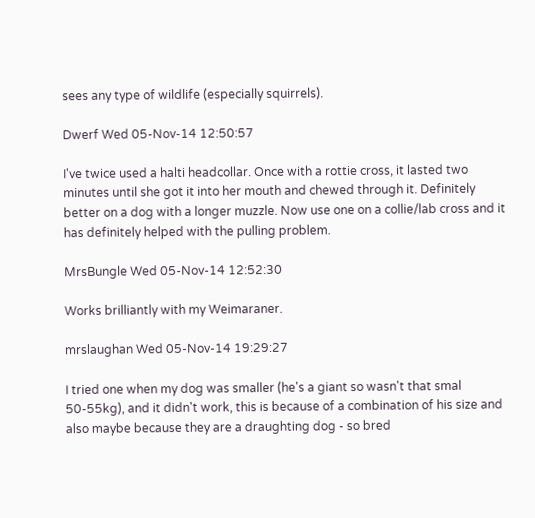sees any type of wildlife (especially squirrels).

Dwerf Wed 05-Nov-14 12:50:57

I've twice used a halti headcollar. Once with a rottie cross, it lasted two minutes until she got it into her mouth and chewed through it. Definitely better on a dog with a longer muzzle. Now use one on a collie/lab cross and it has definitely helped with the pulling problem.

MrsBungle Wed 05-Nov-14 12:52:30

Works brilliantly with my Weimaraner.

mrslaughan Wed 05-Nov-14 19:29:27

I tried one when my dog was smaller (he's a giant so wasn't that smal 50-55kg), and it didn't work, this is because of a combination of his size and also maybe because they are a draughting dog - so bred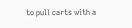to pull carts with a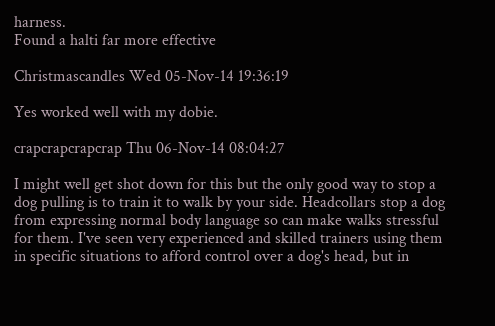harness.
Found a halti far more effective

Christmascandles Wed 05-Nov-14 19:36:19

Yes worked well with my dobie.

crapcrapcrapcrap Thu 06-Nov-14 08:04:27

I might well get shot down for this but the only good way to stop a dog pulling is to train it to walk by your side. Headcollars stop a dog from expressing normal body language so can make walks stressful for them. I've seen very experienced and skilled trainers using them in specific situations to afford control over a dog's head, but in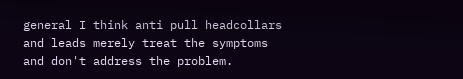general I think anti pull headcollars and leads merely treat the symptoms and don't address the problem.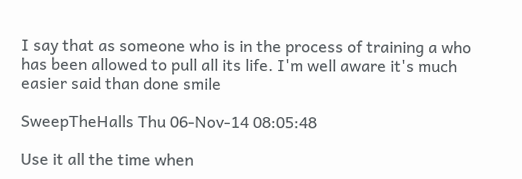I say that as someone who is in the process of training a who has been allowed to pull all its life. I'm well aware it's much easier said than done smile

SweepTheHalls Thu 06-Nov-14 08:05:48

Use it all the time when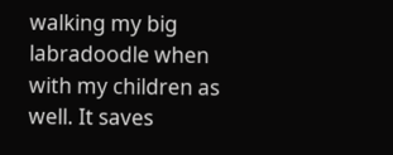walking my big labradoodle when with my children as well. It saves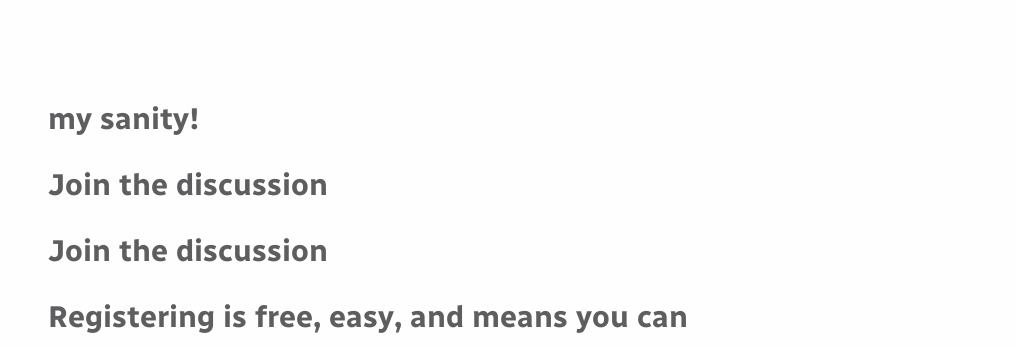my sanity!

Join the discussion

Join the discussion

Registering is free, easy, and means you can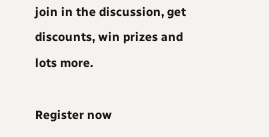join in the discussion, get discounts, win prizes and lots more.

Register now